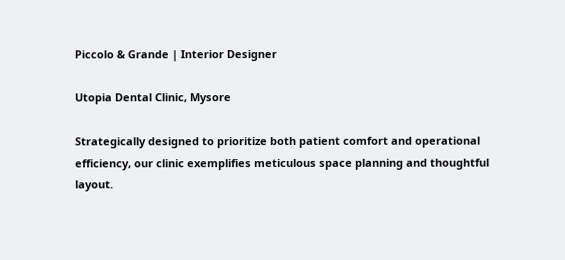Piccolo & Grande | Interior Designer

Utopia Dental Clinic, Mysore

Strategically designed to prioritize both patient comfort and operational efficiency, our clinic exemplifies meticulous space planning and thoughtful layout.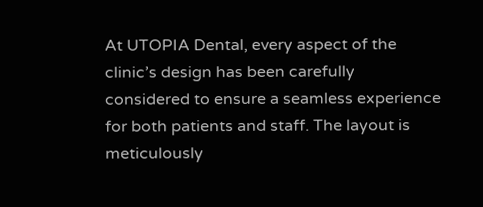At UTOPIA Dental, every aspect of the clinic’s design has been carefully considered to ensure a seamless experience for both patients and staff. The layout is meticulously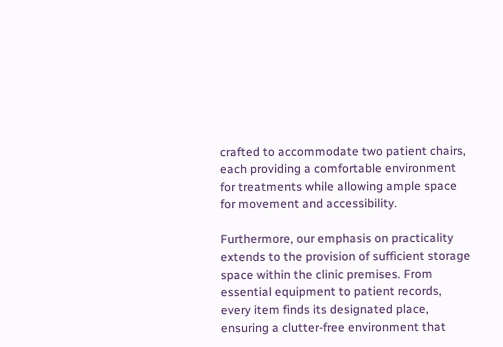crafted to accommodate two patient chairs, each providing a comfortable environment for treatments while allowing ample space for movement and accessibility.

Furthermore, our emphasis on practicality extends to the provision of sufficient storage space within the clinic premises. From essential equipment to patient records, every item finds its designated place, ensuring a clutter-free environment that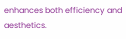enhances both efficiency and aesthetics.